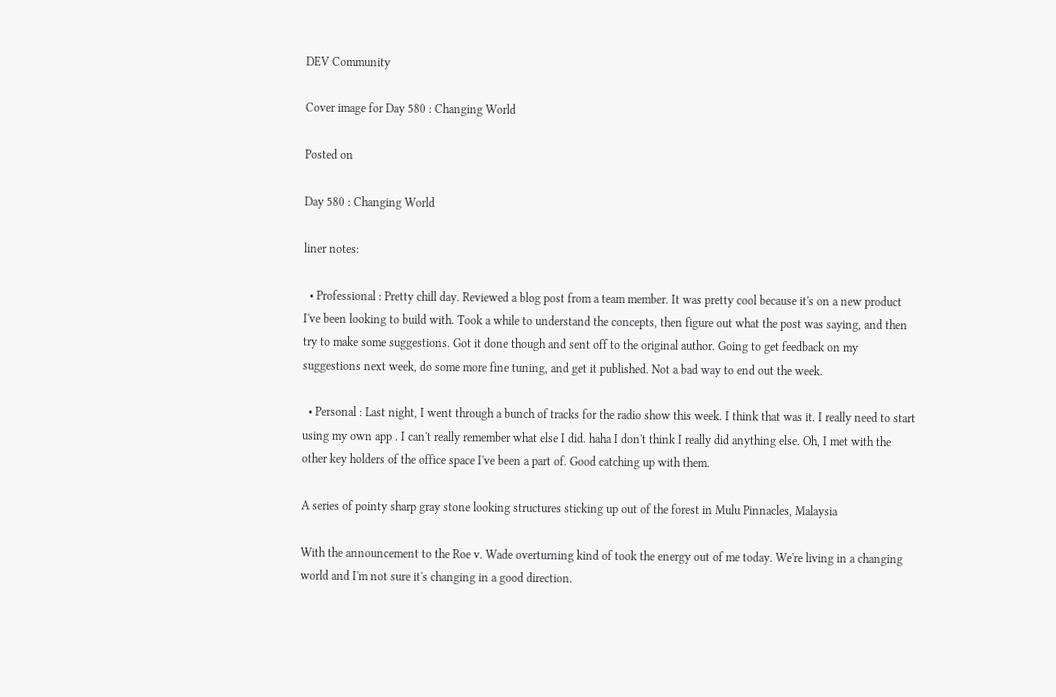DEV Community

Cover image for Day 580 : Changing World

Posted on

Day 580 : Changing World

liner notes:

  • Professional : Pretty chill day. Reviewed a blog post from a team member. It was pretty cool because it's on a new product I've been looking to build with. Took a while to understand the concepts, then figure out what the post was saying, and then try to make some suggestions. Got it done though and sent off to the original author. Going to get feedback on my suggestions next week, do some more fine tuning, and get it published. Not a bad way to end out the week.

  • Personal : Last night, I went through a bunch of tracks for the radio show this week. I think that was it. I really need to start using my own app . I can't really remember what else I did. haha I don't think I really did anything else. Oh, I met with the other key holders of the office space I've been a part of. Good catching up with them.

A series of pointy sharp gray stone looking structures sticking up out of the forest in Mulu Pinnacles, Malaysia

With the announcement to the Roe v. Wade overturning kind of took the energy out of me today. We're living in a changing world and I'm not sure it's changing in a good direction.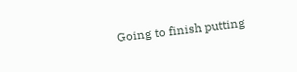Going to finish putting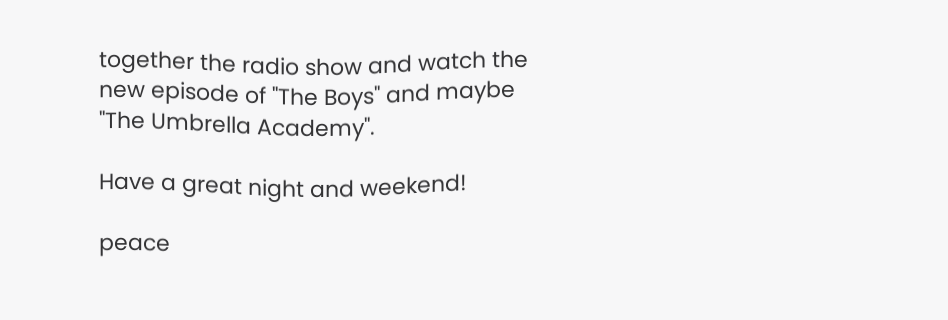together the radio show and watch the new episode of "The Boys" and maybe "The Umbrella Academy".

Have a great night and weekend!

peace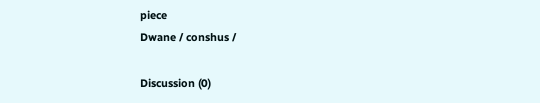piece
Dwane / conshus /

Discussion (0)